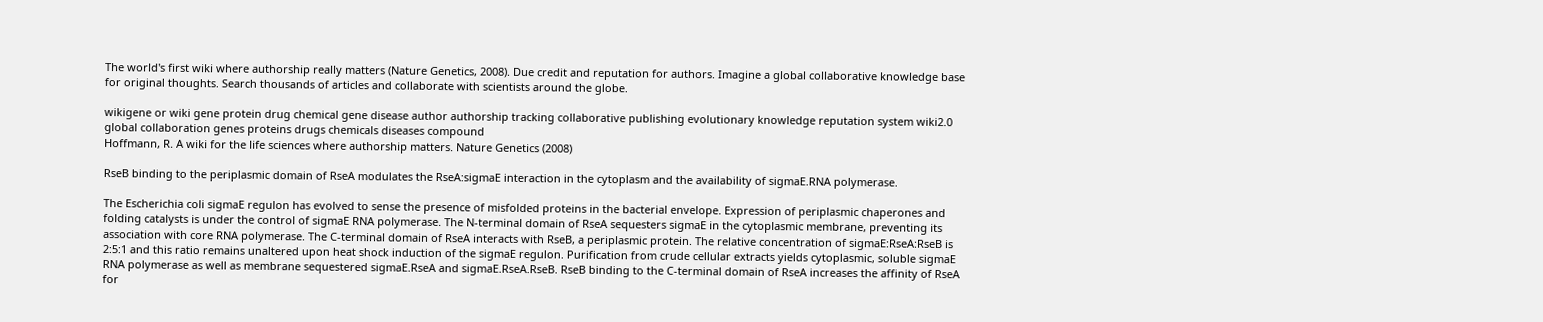The world's first wiki where authorship really matters (Nature Genetics, 2008). Due credit and reputation for authors. Imagine a global collaborative knowledge base for original thoughts. Search thousands of articles and collaborate with scientists around the globe.

wikigene or wiki gene protein drug chemical gene disease author authorship tracking collaborative publishing evolutionary knowledge reputation system wiki2.0 global collaboration genes proteins drugs chemicals diseases compound
Hoffmann, R. A wiki for the life sciences where authorship matters. Nature Genetics (2008)

RseB binding to the periplasmic domain of RseA modulates the RseA:sigmaE interaction in the cytoplasm and the availability of sigmaE.RNA polymerase.

The Escherichia coli sigmaE regulon has evolved to sense the presence of misfolded proteins in the bacterial envelope. Expression of periplasmic chaperones and folding catalysts is under the control of sigmaE RNA polymerase. The N-terminal domain of RseA sequesters sigmaE in the cytoplasmic membrane, preventing its association with core RNA polymerase. The C-terminal domain of RseA interacts with RseB, a periplasmic protein. The relative concentration of sigmaE:RseA:RseB is 2:5:1 and this ratio remains unaltered upon heat shock induction of the sigmaE regulon. Purification from crude cellular extracts yields cytoplasmic, soluble sigmaE RNA polymerase as well as membrane sequestered sigmaE.RseA and sigmaE.RseA.RseB. RseB binding to the C-terminal domain of RseA increases the affinity of RseA for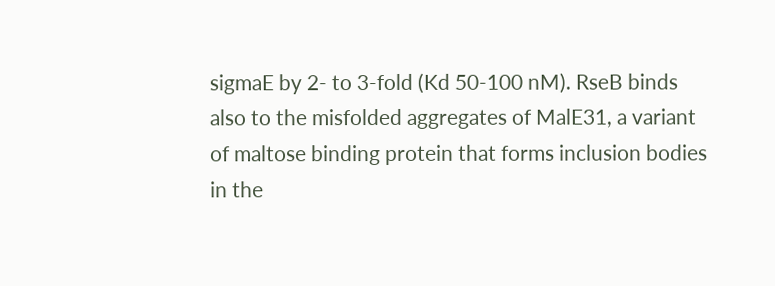sigmaE by 2- to 3-fold (Kd 50-100 nM). RseB binds also to the misfolded aggregates of MalE31, a variant of maltose binding protein that forms inclusion bodies in the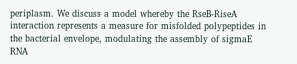periplasm. We discuss a model whereby the RseB-RiseA interaction represents a measure for misfolded polypeptides in the bacterial envelope, modulating the assembly of sigmaE RNA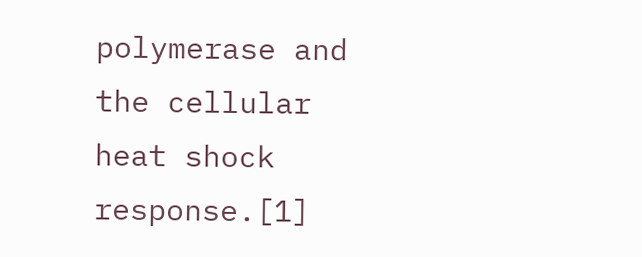polymerase and the cellular heat shock response.[1]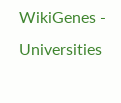WikiGenes - Universities